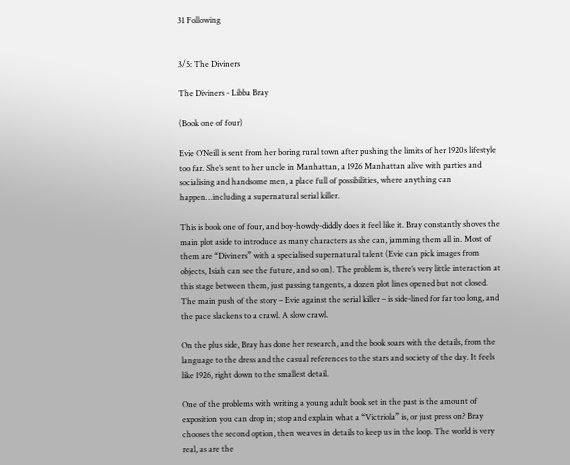31 Following


3/5: The Diviners

The Diviners - Libba Bray

(Book one of four)

Evie O’Neill is sent from her boring rural town after pushing the limits of her 1920s lifestyle too far. She’s sent to her uncle in Manhattan, a 1926 Manhattan alive with parties and socialising and handsome men, a place full of possibilities, where anything can happen…including a supernatural serial killer.

This is book one of four, and boy-howdy-diddly does it feel like it. Bray constantly shoves the main plot aside to introduce as many characters as she can, jamming them all in. Most of them are “Diviners” with a specialised supernatural talent (Evie can pick images from objects, Isiah can see the future, and so on). The problem is, there’s very little interaction at this stage between them, just passing tangents, a dozen plot lines opened but not closed. The main push of the story – Evie against the serial killer – is side-lined for far too long, and the pace slackens to a crawl. A slow crawl.

On the plus side, Bray has done her research, and the book soars with the details, from the language to the dress and the casual references to the stars and society of the day. It feels like 1926, right down to the smallest detail.

One of the problems with writing a young adult book set in the past is the amount of exposition you can drop in; stop and explain what a “Victriola” is, or just press on? Bray chooses the second option, then weaves in details to keep us in the loop. The world is very real, as are the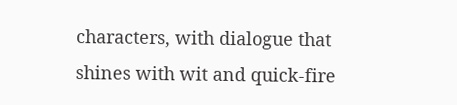characters, with dialogue that shines with wit and quick-fire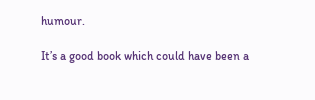humour.

It’s a good book which could have been a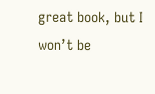great book, but I won’t be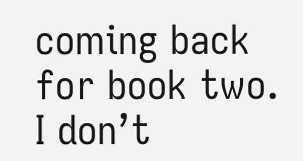coming back for book two. I don’t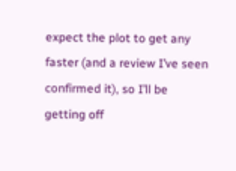expect the plot to get any faster (and a review I’ve seen confirmed it), so I’ll be getting off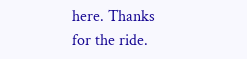here. Thanks for the ride.